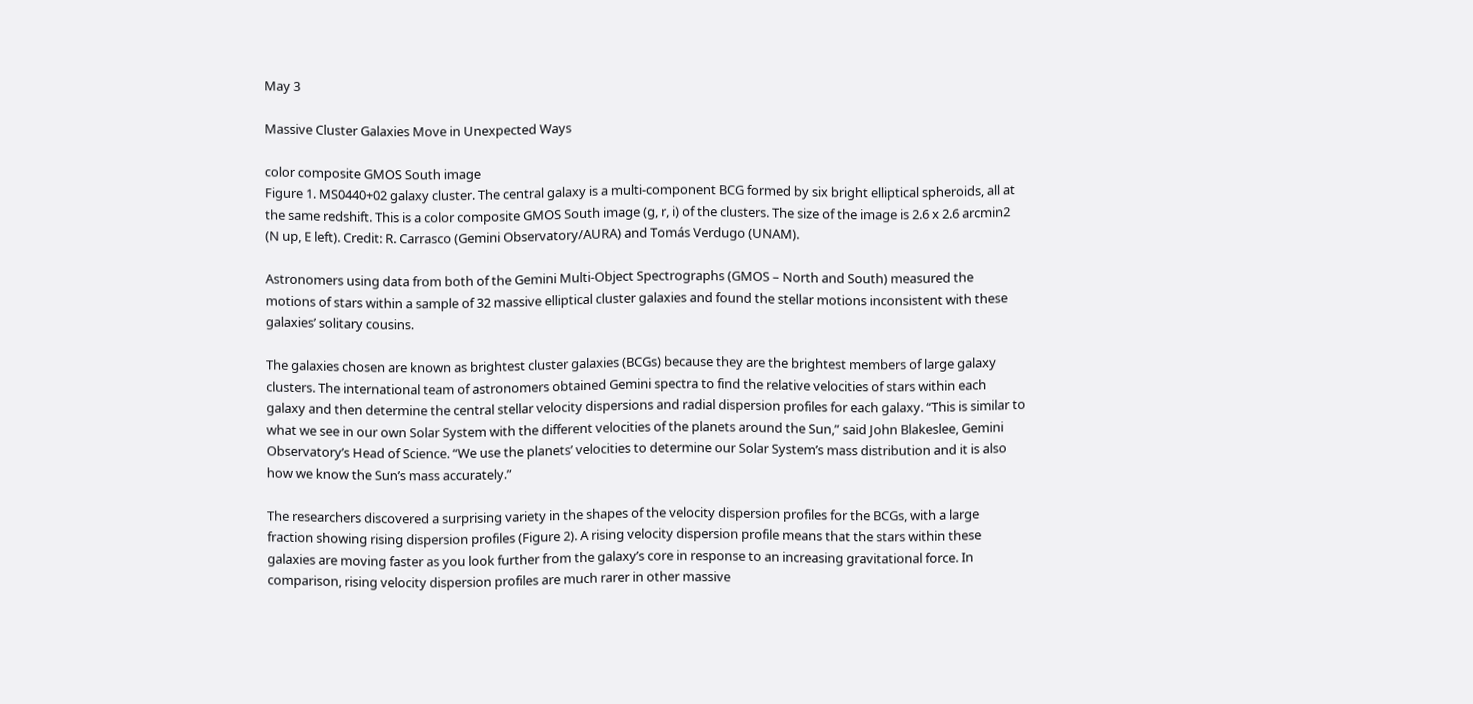May 3

Massive Cluster Galaxies Move in Unexpected Ways

color composite GMOS South image
Figure 1. MS0440+02 galaxy cluster. The central galaxy is a multi-component BCG formed by six bright elliptical spheroids, all at the same redshift. This is a color composite GMOS South image (g, r, i) of the clusters. The size of the image is 2.6 x 2.6 arcmin2 (N up, E left). Credit: R. Carrasco (Gemini Observatory/AURA) and Tomás Verdugo (UNAM).

Astronomers using data from both of the Gemini Multi-Object Spectrographs (GMOS – North and South) measured the motions of stars within a sample of 32 massive elliptical cluster galaxies and found the stellar motions inconsistent with these galaxies’ solitary cousins.

The galaxies chosen are known as brightest cluster galaxies (BCGs) because they are the brightest members of large galaxy clusters. The international team of astronomers obtained Gemini spectra to find the relative velocities of stars within each galaxy and then determine the central stellar velocity dispersions and radial dispersion profiles for each galaxy. “This is similar to what we see in our own Solar System with the different velocities of the planets around the Sun,” said John Blakeslee, Gemini Observatory’s Head of Science. “We use the planets’ velocities to determine our Solar System’s mass distribution and it is also how we know the Sun’s mass accurately.”

The researchers discovered a surprising variety in the shapes of the velocity dispersion profiles for the BCGs, with a large fraction showing rising dispersion profiles (Figure 2). A rising velocity dispersion profile means that the stars within these galaxies are moving faster as you look further from the galaxy’s core in response to an increasing gravitational force. In comparison, rising velocity dispersion profiles are much rarer in other massive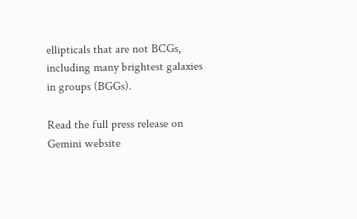ellipticals that are not BCGs, including many brightest galaxies in groups (BGGs).

Read the full press release on Gemini website